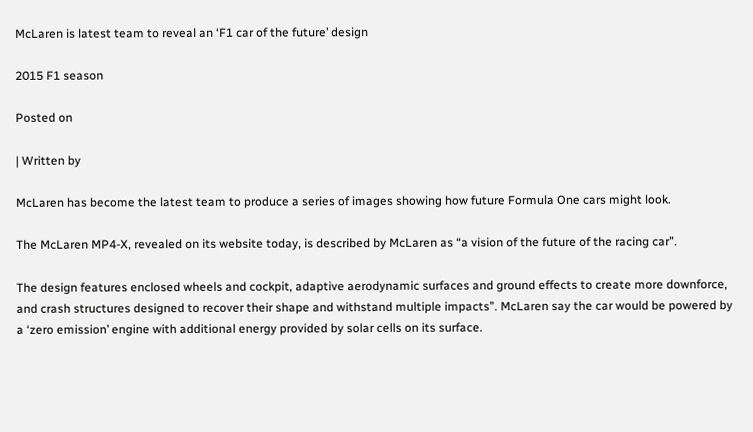McLaren is latest team to reveal an ‘F1 car of the future’ design

2015 F1 season

Posted on

| Written by

McLaren has become the latest team to produce a series of images showing how future Formula One cars might look.

The McLaren MP4-X, revealed on its website today, is described by McLaren as “a vision of the future of the racing car”.

The design features enclosed wheels and cockpit, adaptive aerodynamic surfaces and ground effects to create more downforce, and crash structures designed to recover their shape and withstand multiple impacts”. McLaren say the car would be powered by a ‘zero emission’ engine with additional energy provided by solar cells on its surface.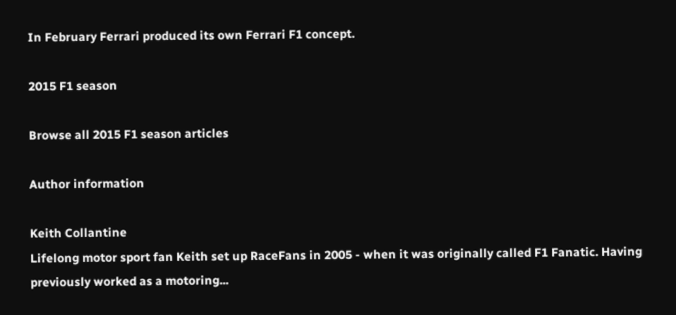In February Ferrari produced its own Ferrari F1 concept.

2015 F1 season

Browse all 2015 F1 season articles

Author information

Keith Collantine
Lifelong motor sport fan Keith set up RaceFans in 2005 - when it was originally called F1 Fanatic. Having previously worked as a motoring...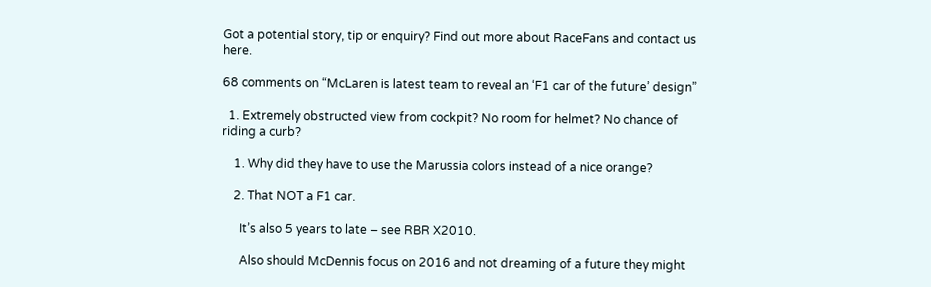Got a potential story, tip or enquiry? Find out more about RaceFans and contact us here.

68 comments on “McLaren is latest team to reveal an ‘F1 car of the future’ design”

  1. Extremely obstructed view from cockpit? No room for helmet? No chance of riding a curb?

    1. Why did they have to use the Marussia colors instead of a nice orange?

    2. That NOT a F1 car.

      It’s also 5 years to late – see RBR X2010.

      Also should McDennis focus on 2016 and not dreaming of a future they might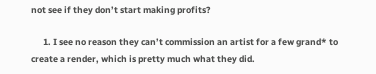not see if they don’t start making profits?

      1. I see no reason they can’t commission an artist for a few grand* to create a render, which is pretty much what they did.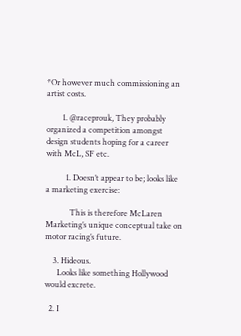*Or however much commissioning an artist costs.

        1. @raceprouk, They probably organized a competition amongst design students hoping for a career with McL, SF etc.

          1. Doesn’t appear to be; looks like a marketing exercise:

            This is therefore McLaren Marketing’s unique conceptual take on motor racing’s future.

    3. Hideous.
      Looks like something Hollywood would excrete.

  2. I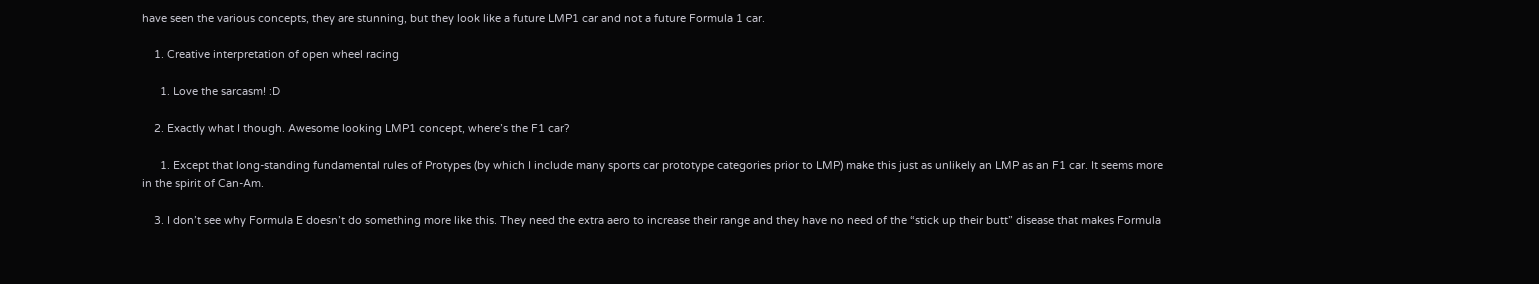have seen the various concepts, they are stunning, but they look like a future LMP1 car and not a future Formula 1 car.

    1. Creative interpretation of open wheel racing

      1. Love the sarcasm! :D

    2. Exactly what I though. Awesome looking LMP1 concept, where’s the F1 car?

      1. Except that long-standing fundamental rules of Protypes (by which I include many sports car prototype categories prior to LMP) make this just as unlikely an LMP as an F1 car. It seems more in the spirit of Can-Am.

    3. I don’t see why Formula E doesn’t do something more like this. They need the extra aero to increase their range and they have no need of the “stick up their butt” disease that makes Formula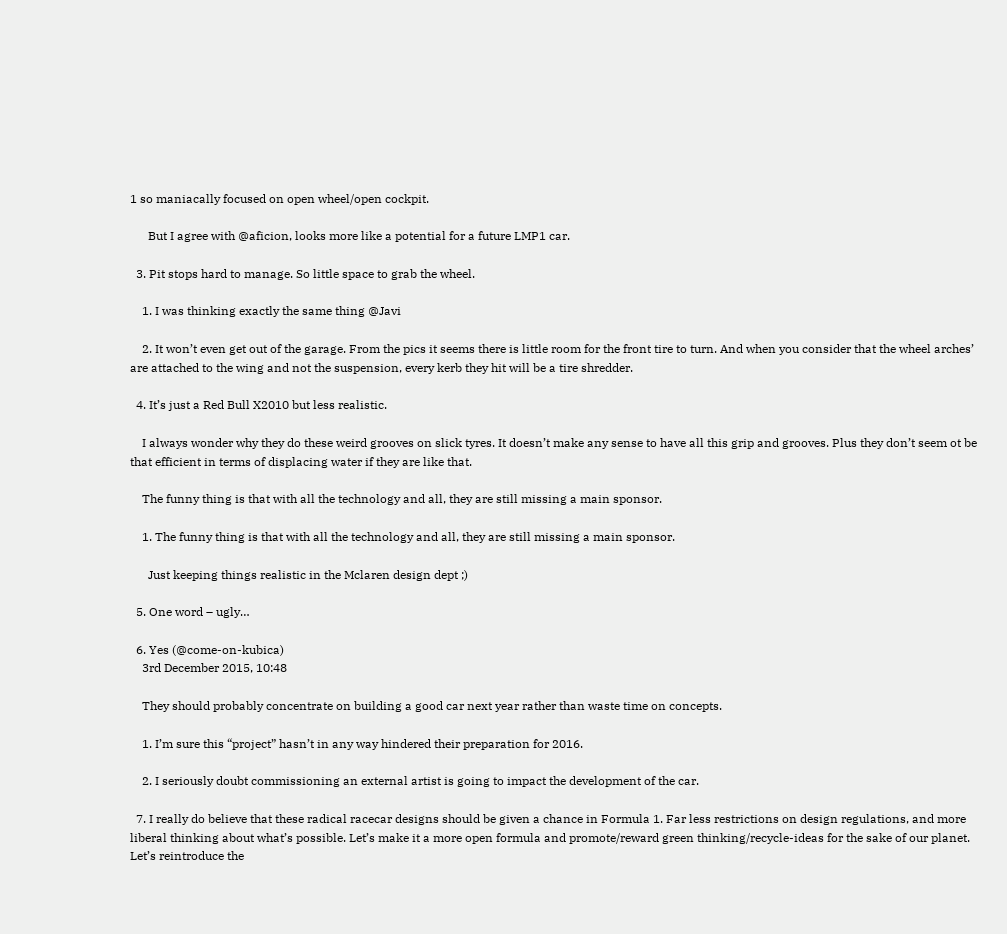1 so maniacally focused on open wheel/open cockpit.

      But I agree with @aficion, looks more like a potential for a future LMP1 car.

  3. Pit stops hard to manage. So little space to grab the wheel.

    1. I was thinking exactly the same thing @Javi

    2. It won’t even get out of the garage. From the pics it seems there is little room for the front tire to turn. And when you consider that the wheel arches’ are attached to the wing and not the suspension, every kerb they hit will be a tire shredder.

  4. It’s just a Red Bull X2010 but less realistic.

    I always wonder why they do these weird grooves on slick tyres. It doesn’t make any sense to have all this grip and grooves. Plus they don’t seem ot be that efficient in terms of displacing water if they are like that.

    The funny thing is that with all the technology and all, they are still missing a main sponsor.

    1. The funny thing is that with all the technology and all, they are still missing a main sponsor.

      Just keeping things realistic in the Mclaren design dept ;)

  5. One word – ugly…

  6. Yes (@come-on-kubica)
    3rd December 2015, 10:48

    They should probably concentrate on building a good car next year rather than waste time on concepts.

    1. I’m sure this “project” hasn’t in any way hindered their preparation for 2016.

    2. I seriously doubt commissioning an external artist is going to impact the development of the car.

  7. I really do believe that these radical racecar designs should be given a chance in Formula 1. Far less restrictions on design regulations, and more liberal thinking about what’s possible. Let’s make it a more open formula and promote/reward green thinking/recycle-ideas for the sake of our planet. Let’s reintroduce the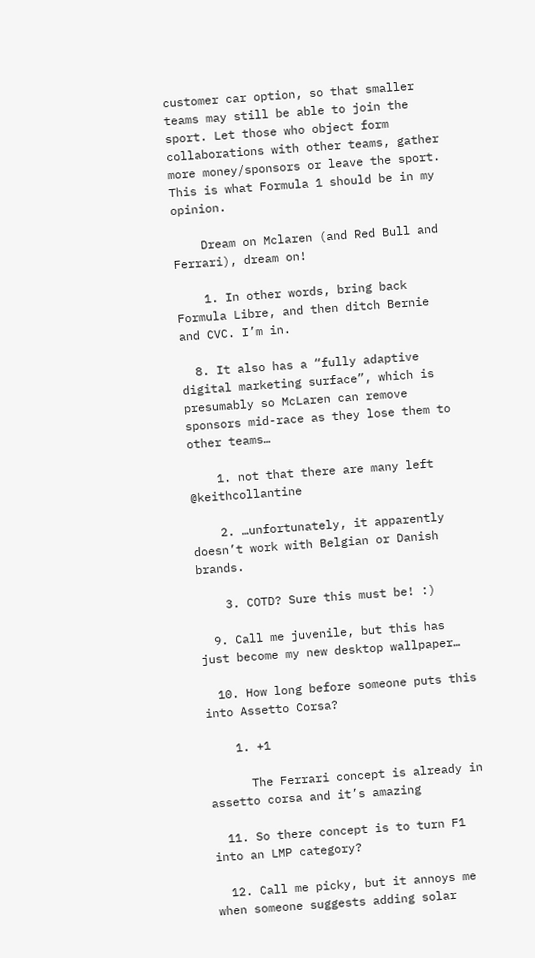customer car option, so that smaller teams may still be able to join the sport. Let those who object form collaborations with other teams, gather more money/sponsors or leave the sport. This is what Formula 1 should be in my opinion.

    Dream on Mclaren (and Red Bull and Ferrari), dream on!

    1. In other words, bring back Formula Libre, and then ditch Bernie and CVC. I’m in.

  8. It also has a “fully adaptive digital marketing surface”, which is presumably so McLaren can remove sponsors mid-race as they lose them to other teams…

    1. not that there are many left @keithcollantine

    2. …unfortunately, it apparently doesn’t work with Belgian or Danish brands.

    3. COTD? Sure this must be! :)

  9. Call me juvenile, but this has just become my new desktop wallpaper…

  10. How long before someone puts this into Assetto Corsa?

    1. +1

      The Ferrari concept is already in assetto corsa and it’s amazing

  11. So there concept is to turn F1 into an LMP category?

  12. Call me picky, but it annoys me when someone suggests adding solar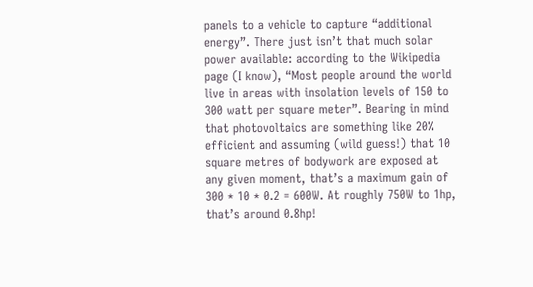panels to a vehicle to capture “additional energy”. There just isn’t that much solar power available: according to the Wikipedia page (I know), “Most people around the world live in areas with insolation levels of 150 to 300 watt per square meter”. Bearing in mind that photovoltaics are something like 20% efficient and assuming (wild guess!) that 10 square metres of bodywork are exposed at any given moment, that’s a maximum gain of 300 * 10 * 0.2 = 600W. At roughly 750W to 1hp, that’s around 0.8hp!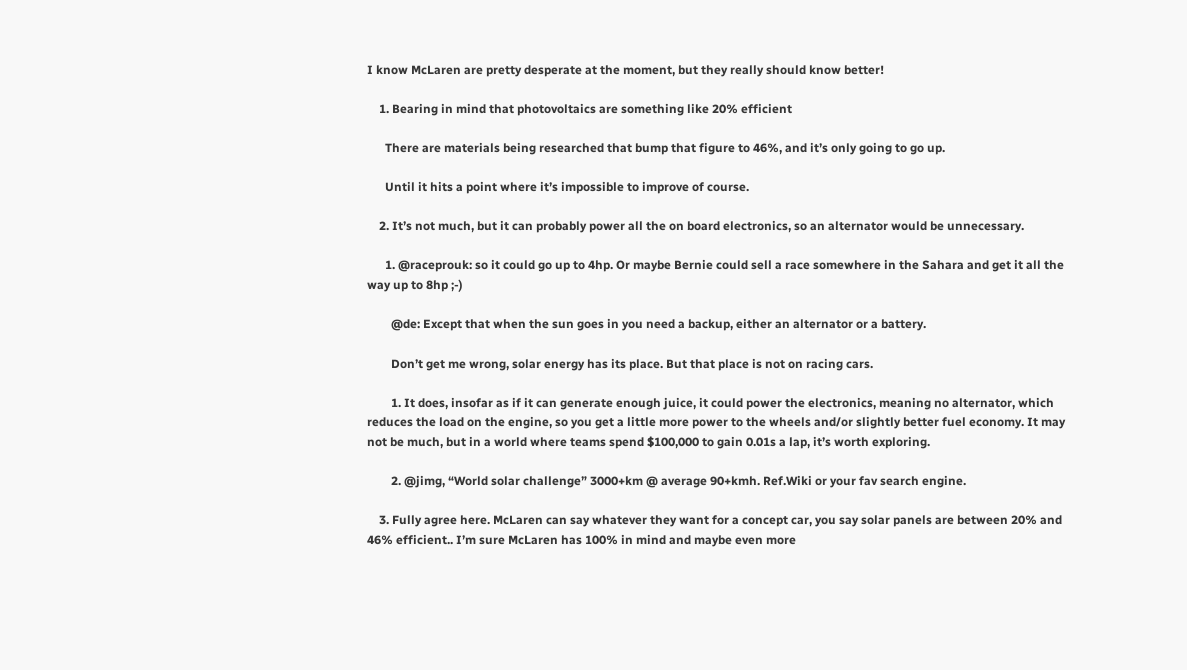I know McLaren are pretty desperate at the moment, but they really should know better!

    1. Bearing in mind that photovoltaics are something like 20% efficient

      There are materials being researched that bump that figure to 46%, and it’s only going to go up.

      Until it hits a point where it’s impossible to improve of course.

    2. It’s not much, but it can probably power all the on board electronics, so an alternator would be unnecessary.

      1. @raceprouk: so it could go up to 4hp. Or maybe Bernie could sell a race somewhere in the Sahara and get it all the way up to 8hp ;-)

        @de: Except that when the sun goes in you need a backup, either an alternator or a battery.

        Don’t get me wrong, solar energy has its place. But that place is not on racing cars.

        1. It does, insofar as if it can generate enough juice, it could power the electronics, meaning no alternator, which reduces the load on the engine, so you get a little more power to the wheels and/or slightly better fuel economy. It may not be much, but in a world where teams spend $100,000 to gain 0.01s a lap, it’s worth exploring.

        2. @jimg, “World solar challenge” 3000+km @ average 90+kmh. Ref.Wiki or your fav search engine.

    3. Fully agree here. McLaren can say whatever they want for a concept car, you say solar panels are between 20% and 46% efficient.. I’m sure McLaren has 100% in mind and maybe even more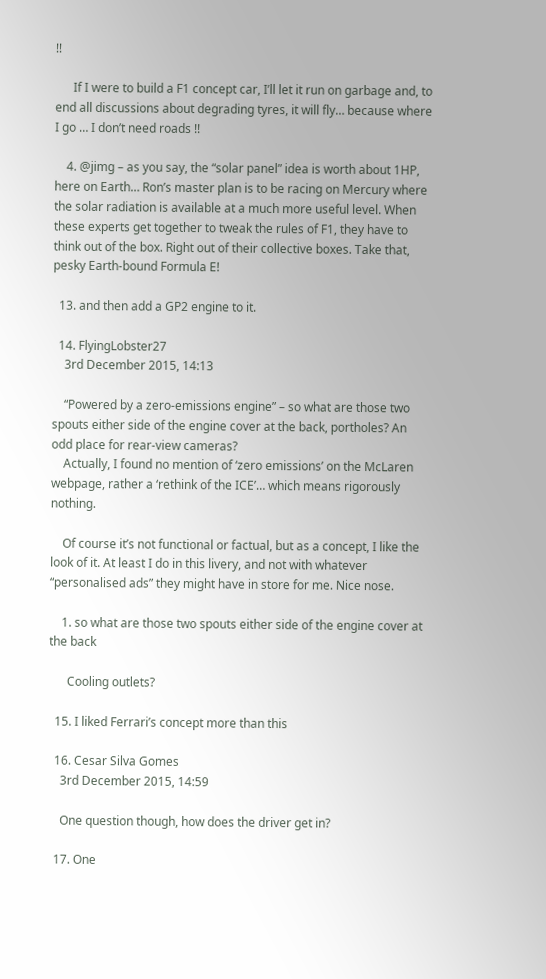!!

      If I were to build a F1 concept car, I’ll let it run on garbage and, to end all discussions about degrading tyres, it will fly… because where I go … I don’t need roads !!

    4. @jimg – as you say, the “solar panel” idea is worth about 1HP, here on Earth… Ron’s master plan is to be racing on Mercury where the solar radiation is available at a much more useful level. When these experts get together to tweak the rules of F1, they have to think out of the box. Right out of their collective boxes. Take that, pesky Earth-bound Formula E!

  13. and then add a GP2 engine to it.

  14. FlyingLobster27
    3rd December 2015, 14:13

    “Powered by a zero-emissions engine” – so what are those two spouts either side of the engine cover at the back, portholes? An odd place for rear-view cameras?
    Actually, I found no mention of ‘zero emissions’ on the McLaren webpage, rather a ‘rethink of the ICE’… which means rigorously nothing.

    Of course it’s not functional or factual, but as a concept, I like the look of it. At least I do in this livery, and not with whatever “personalised ads” they might have in store for me. Nice nose.

    1. so what are those two spouts either side of the engine cover at the back

      Cooling outlets?

  15. I liked Ferrari’s concept more than this

  16. Cesar Silva Gomes
    3rd December 2015, 14:59

    One question though, how does the driver get in?

  17. One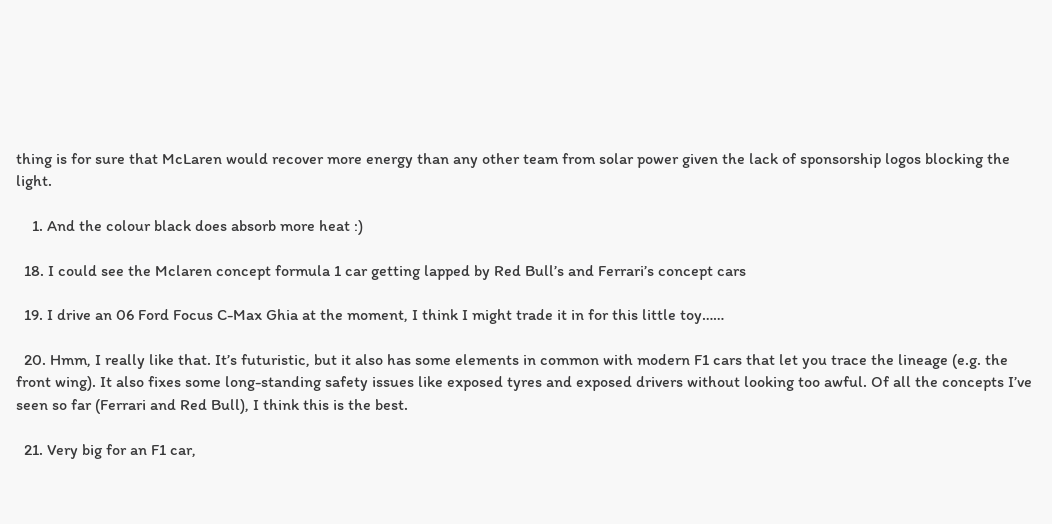thing is for sure that McLaren would recover more energy than any other team from solar power given the lack of sponsorship logos blocking the light.

    1. And the colour black does absorb more heat :)

  18. I could see the Mclaren concept formula 1 car getting lapped by Red Bull’s and Ferrari’s concept cars

  19. I drive an 06 Ford Focus C-Max Ghia at the moment, I think I might trade it in for this little toy……

  20. Hmm, I really like that. It’s futuristic, but it also has some elements in common with modern F1 cars that let you trace the lineage (e.g. the front wing). It also fixes some long-standing safety issues like exposed tyres and exposed drivers without looking too awful. Of all the concepts I’ve seen so far (Ferrari and Red Bull), I think this is the best.

  21. Very big for an F1 car,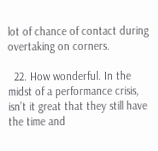lot of chance of contact during overtaking on corners.

  22. How wonderful. In the midst of a performance crisis, isn’t it great that they still have the time and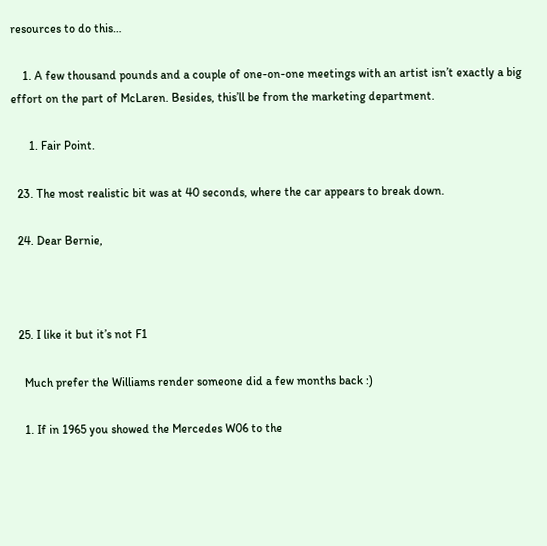resources to do this…

    1. A few thousand pounds and a couple of one-on-one meetings with an artist isn’t exactly a big effort on the part of McLaren. Besides, this’ll be from the marketing department.

      1. Fair Point.

  23. The most realistic bit was at 40 seconds, where the car appears to break down.

  24. Dear Bernie,



  25. I like it but it’s not F1

    Much prefer the Williams render someone did a few months back :)

    1. If in 1965 you showed the Mercedes W06 to the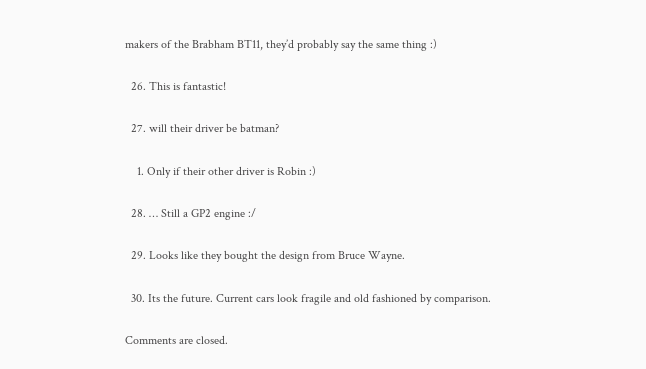makers of the Brabham BT11, they’d probably say the same thing :)

  26. This is fantastic!

  27. will their driver be batman?

    1. Only if their other driver is Robin :)

  28. … Still a GP2 engine :/

  29. Looks like they bought the design from Bruce Wayne.

  30. Its the future. Current cars look fragile and old fashioned by comparison.

Comments are closed.